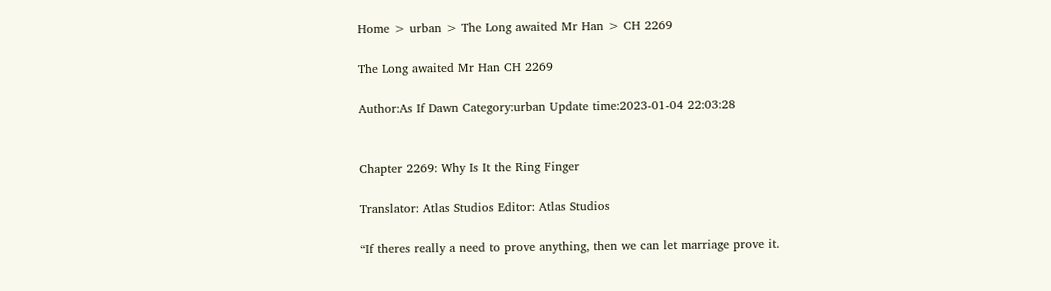Home > urban > The Long awaited Mr Han > CH 2269

The Long awaited Mr Han CH 2269

Author:As If Dawn Category:urban Update time:2023-01-04 22:03:28


Chapter 2269: Why Is It the Ring Finger

Translator: Atlas Studios Editor: Atlas Studios

“If theres really a need to prove anything, then we can let marriage prove it.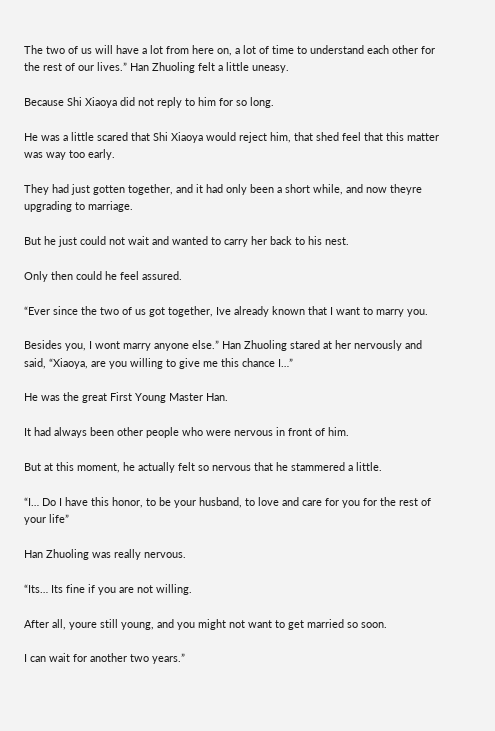The two of us will have a lot from here on, a lot of time to understand each other for the rest of our lives.” Han Zhuoling felt a little uneasy.

Because Shi Xiaoya did not reply to him for so long.

He was a little scared that Shi Xiaoya would reject him, that shed feel that this matter was way too early.

They had just gotten together, and it had only been a short while, and now theyre upgrading to marriage.

But he just could not wait and wanted to carry her back to his nest.

Only then could he feel assured.

“Ever since the two of us got together, Ive already known that I want to marry you.

Besides you, I wont marry anyone else.” Han Zhuoling stared at her nervously and said, “Xiaoya, are you willing to give me this chance I…”

He was the great First Young Master Han.

It had always been other people who were nervous in front of him.

But at this moment, he actually felt so nervous that he stammered a little.

“I… Do I have this honor, to be your husband, to love and care for you for the rest of your life”

Han Zhuoling was really nervous.

“Its… Its fine if you are not willing.

After all, youre still young, and you might not want to get married so soon.

I can wait for another two years.”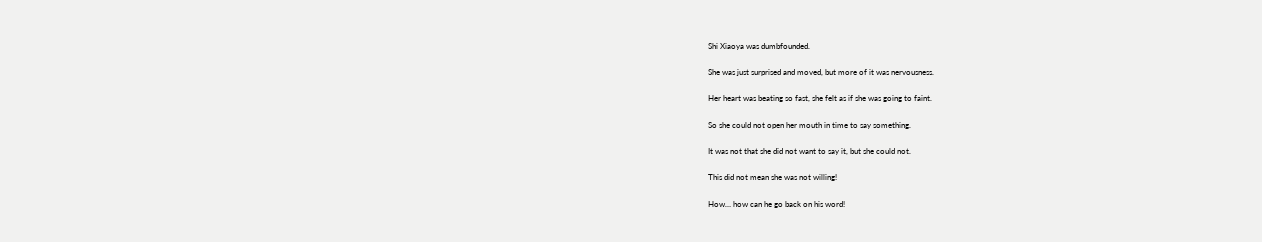Shi Xiaoya was dumbfounded.

She was just surprised and moved, but more of it was nervousness.

Her heart was beating so fast, she felt as if she was going to faint.

So she could not open her mouth in time to say something.

It was not that she did not want to say it, but she could not.

This did not mean she was not willing!

How… how can he go back on his word!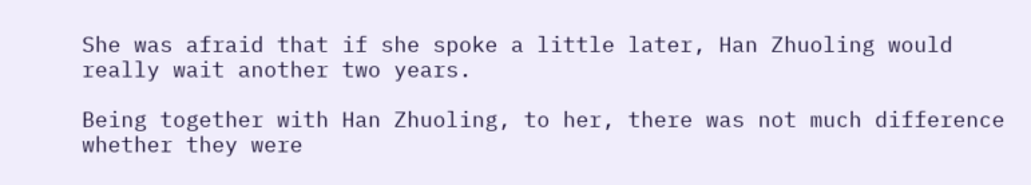She was afraid that if she spoke a little later, Han Zhuoling would really wait another two years.

Being together with Han Zhuoling, to her, there was not much difference whether they were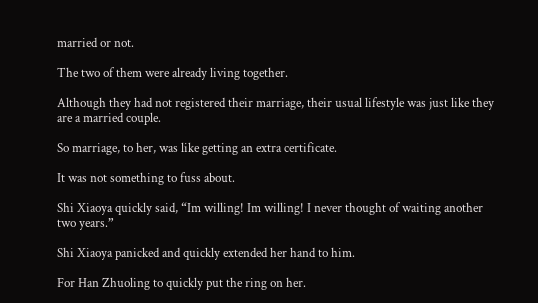married or not.

The two of them were already living together.

Although they had not registered their marriage, their usual lifestyle was just like they are a married couple.

So marriage, to her, was like getting an extra certificate.

It was not something to fuss about.

Shi Xiaoya quickly said, “Im willing! Im willing! I never thought of waiting another two years.”

Shi Xiaoya panicked and quickly extended her hand to him.

For Han Zhuoling to quickly put the ring on her.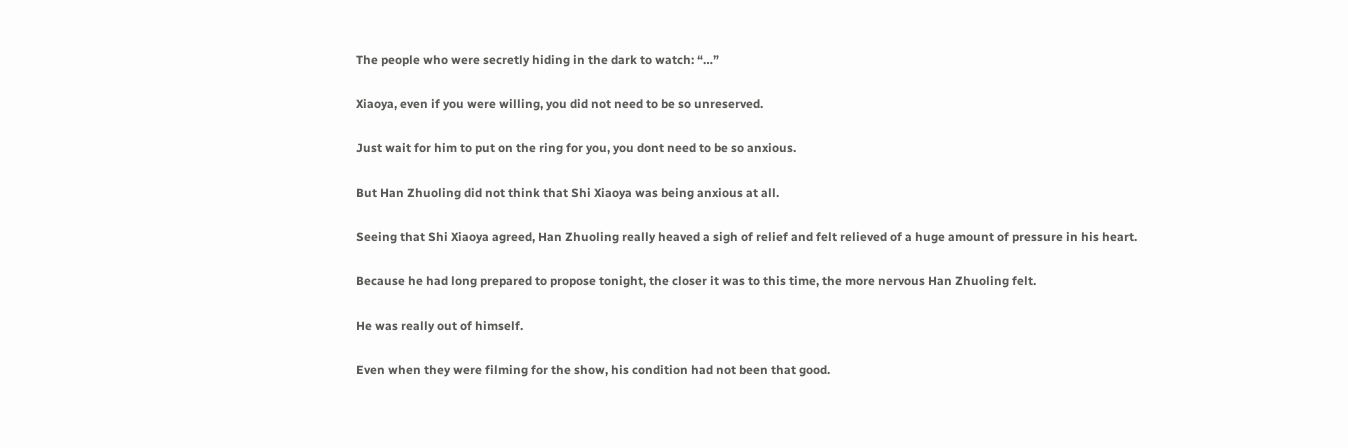The people who were secretly hiding in the dark to watch: “…”

Xiaoya, even if you were willing, you did not need to be so unreserved.

Just wait for him to put on the ring for you, you dont need to be so anxious.

But Han Zhuoling did not think that Shi Xiaoya was being anxious at all.

Seeing that Shi Xiaoya agreed, Han Zhuoling really heaved a sigh of relief and felt relieved of a huge amount of pressure in his heart.

Because he had long prepared to propose tonight, the closer it was to this time, the more nervous Han Zhuoling felt.

He was really out of himself.

Even when they were filming for the show, his condition had not been that good.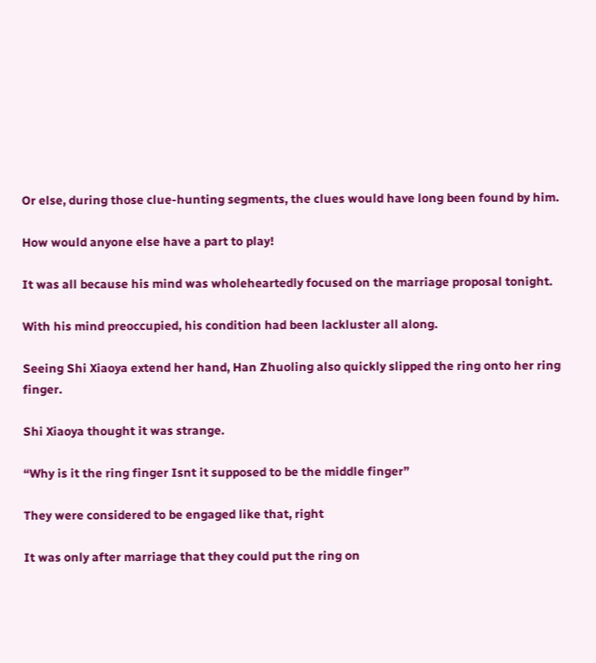Or else, during those clue-hunting segments, the clues would have long been found by him.

How would anyone else have a part to play!

It was all because his mind was wholeheartedly focused on the marriage proposal tonight.

With his mind preoccupied, his condition had been lackluster all along.

Seeing Shi Xiaoya extend her hand, Han Zhuoling also quickly slipped the ring onto her ring finger.

Shi Xiaoya thought it was strange.

“Why is it the ring finger Isnt it supposed to be the middle finger”

They were considered to be engaged like that, right

It was only after marriage that they could put the ring on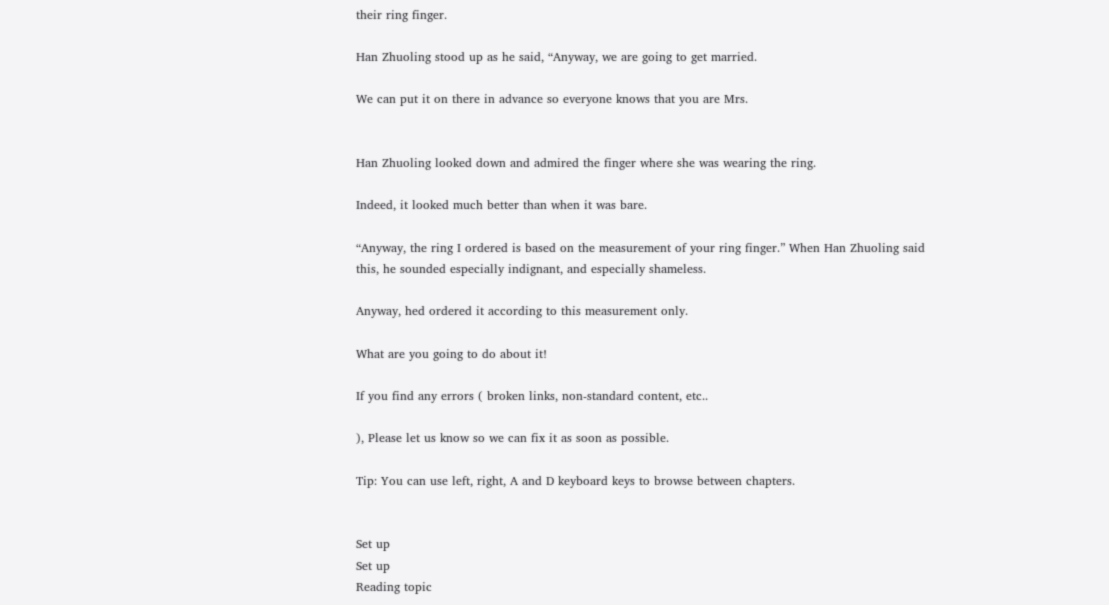their ring finger.

Han Zhuoling stood up as he said, “Anyway, we are going to get married.

We can put it on there in advance so everyone knows that you are Mrs.


Han Zhuoling looked down and admired the finger where she was wearing the ring.

Indeed, it looked much better than when it was bare.

“Anyway, the ring I ordered is based on the measurement of your ring finger.” When Han Zhuoling said this, he sounded especially indignant, and especially shameless.

Anyway, hed ordered it according to this measurement only.

What are you going to do about it!

If you find any errors ( broken links, non-standard content, etc..

), Please let us know so we can fix it as soon as possible.

Tip: You can use left, right, A and D keyboard keys to browse between chapters.


Set up
Set up
Reading topic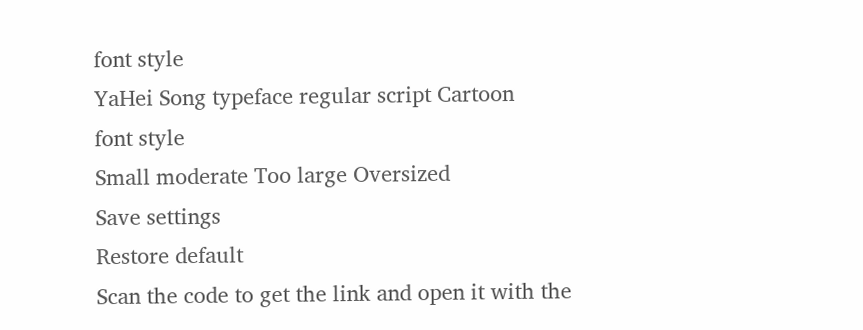font style
YaHei Song typeface regular script Cartoon
font style
Small moderate Too large Oversized
Save settings
Restore default
Scan the code to get the link and open it with the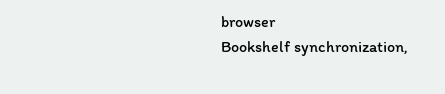browser
Bookshelf synchronization,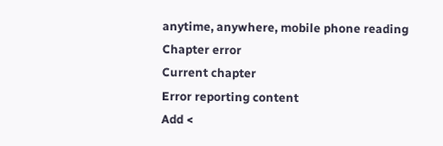anytime, anywhere, mobile phone reading
Chapter error
Current chapter
Error reporting content
Add <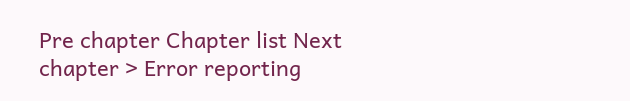Pre chapter Chapter list Next chapter > Error reporting